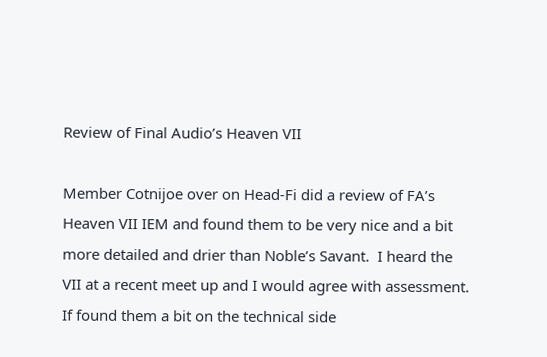Review of Final Audio’s Heaven VII

Member Cotnijoe over on Head-Fi did a review of FA’s Heaven VII IEM and found them to be very nice and a bit more detailed and drier than Noble’s Savant.  I heard the VII at a recent meet up and I would agree with assessment.  If found them a bit on the technical side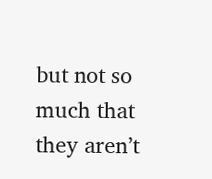but not so much that they aren’t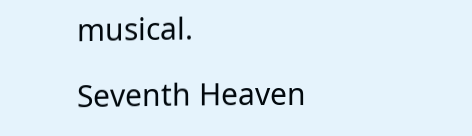musical.

Seventh Heaven